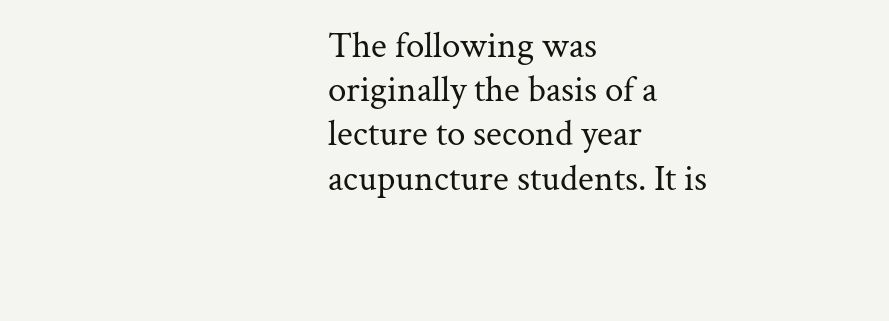The following was originally the basis of a lecture to second year acupuncture students. It is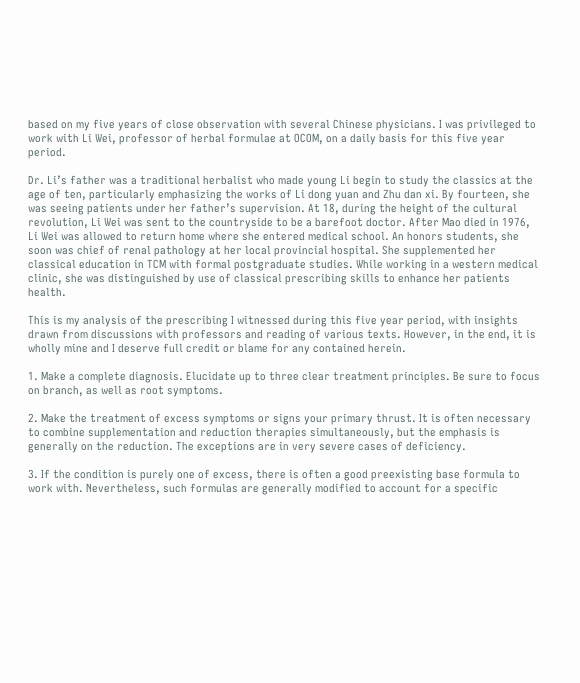based on my five years of close observation with several Chinese physicians. I was privileged to work with Li Wei, professor of herbal formulae at OCOM, on a daily basis for this five year period.

Dr. Li’s father was a traditional herbalist who made young Li begin to study the classics at the age of ten, particularly emphasizing the works of Li dong yuan and Zhu dan xi. By fourteen, she was seeing patients under her father’s supervision. At 18, during the height of the cultural revolution, Li Wei was sent to the countryside to be a barefoot doctor. After Mao died in 1976, Li Wei was allowed to return home where she entered medical school. An honors students, she soon was chief of renal pathology at her local provincial hospital. She supplemented her classical education in TCM with formal postgraduate studies. While working in a western medical clinic, she was distinguished by use of classical prescribing skills to enhance her patients health.

This is my analysis of the prescribing I witnessed during this five year period, with insights drawn from discussions with professors and reading of various texts. However, in the end, it is wholly mine and I deserve full credit or blame for any contained herein.

1. Make a complete diagnosis. Elucidate up to three clear treatment principles. Be sure to focus on branch, as well as root symptoms.

2. Make the treatment of excess symptoms or signs your primary thrust. It is often necessary to combine supplementation and reduction therapies simultaneously, but the emphasis is generally on the reduction. The exceptions are in very severe cases of deficiency.

3. If the condition is purely one of excess, there is often a good preexisting base formula to work with. Nevertheless, such formulas are generally modified to account for a specific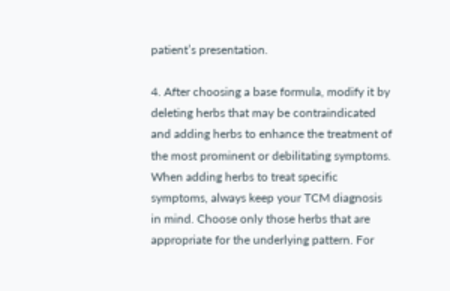patient’s presentation.

4. After choosing a base formula, modify it by deleting herbs that may be contraindicated and adding herbs to enhance the treatment of the most prominent or debilitating symptoms. When adding herbs to treat specific symptoms, always keep your TCM diagnosis in mind. Choose only those herbs that are appropriate for the underlying pattern. For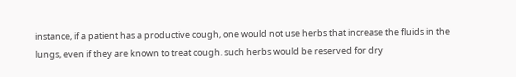instance, if a patient has a productive cough, one would not use herbs that increase the fluids in the lungs, even if they are known to treat cough. such herbs would be reserved for dry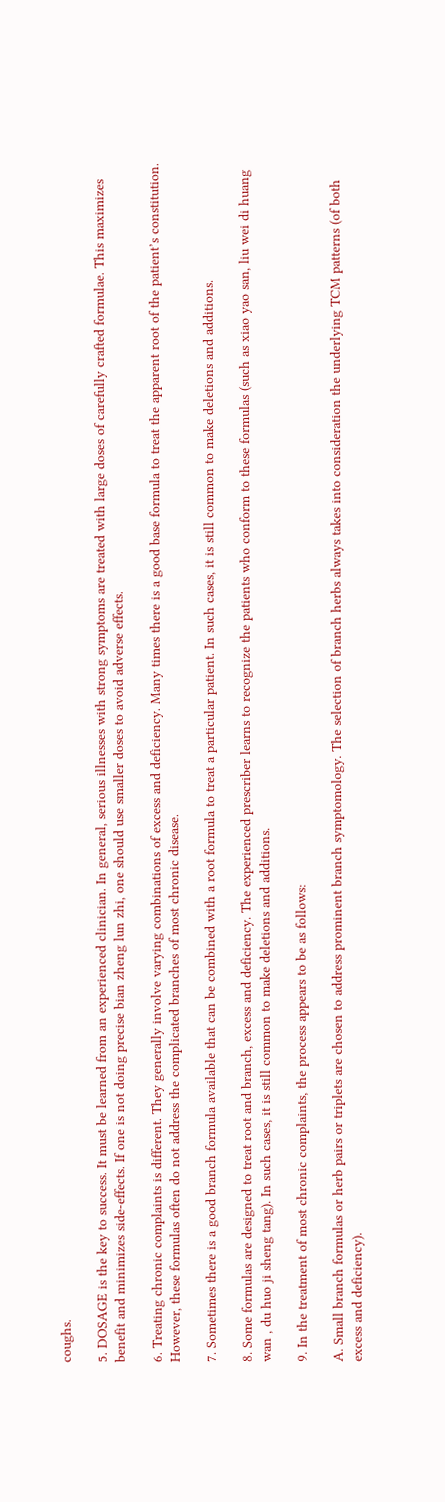coughs.

5. DOSAGE is the key to success. It must be learned from an experienced clinician. In general, serious illnesses with strong symptoms are treated with large doses of carefully crafted formulae. This maximizes benefit and minimizes side-effects. If one is not doing precise bian zheng lun zhi, one should use smaller doses to avoid adverse effects.

6. Treating chronic complaints is different. They generally involve varying combinations of excess and deficiency. Many times there is a good base formula to treat the apparent root of the patient’s constitution. However, these formulas often do not address the complicated branches of most chronic disease.

7. Sometimes there is a good branch formula available that can be combined with a root formula to treat a particular patient. In such cases, it is still common to make deletions and additions.

8. Some formulas are designed to treat root and branch, excess and deficiency. The experienced prescriber learns to recognize the patients who conform to these formulas (such as xiao yao san, liu wei di huang wan , du huo ji sheng tang). In such cases, it is still common to make deletions and additions.

9. In the treatment of most chronic complaints, the process appears to be as follows:

A. Small branch formulas or herb pairs or triplets are chosen to address prominent branch symptomology. The selection of branch herbs always takes into consideration the underlying TCM patterns (of both excess and deficiency).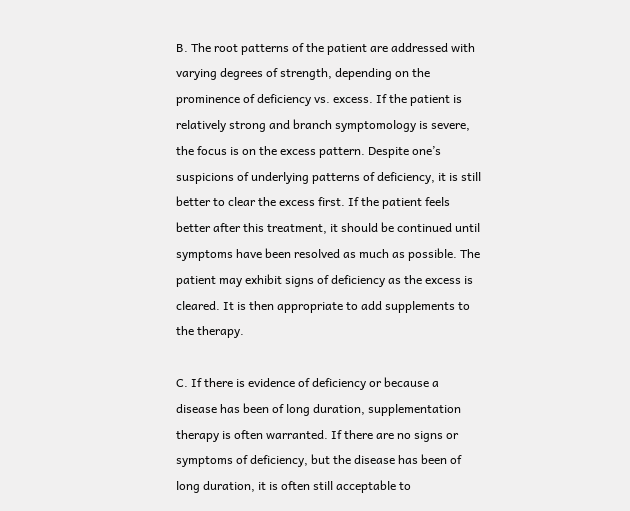B. The root patterns of the patient are addressed with varying degrees of strength, depending on the prominence of deficiency vs. excess. If the patient is relatively strong and branch symptomology is severe, the focus is on the excess pattern. Despite one’s suspicions of underlying patterns of deficiency, it is still better to clear the excess first. If the patient feels better after this treatment, it should be continued until symptoms have been resolved as much as possible. The patient may exhibit signs of deficiency as the excess is cleared. It is then appropriate to add supplements to the therapy.

C. If there is evidence of deficiency or because a disease has been of long duration, supplementation therapy is often warranted. If there are no signs or symptoms of deficiency, but the disease has been of long duration, it is often still acceptable to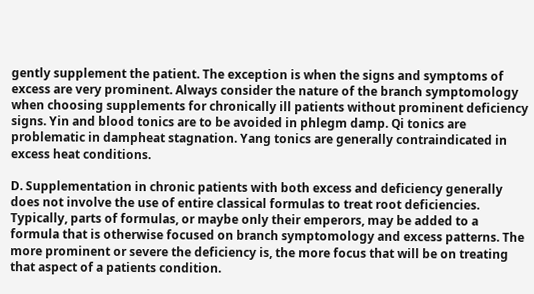gently supplement the patient. The exception is when the signs and symptoms of excess are very prominent. Always consider the nature of the branch symptomology when choosing supplements for chronically ill patients without prominent deficiency signs. Yin and blood tonics are to be avoided in phlegm damp. Qi tonics are problematic in dampheat stagnation. Yang tonics are generally contraindicated in excess heat conditions.

D. Supplementation in chronic patients with both excess and deficiency generally does not involve the use of entire classical formulas to treat root deficiencies. Typically, parts of formulas, or maybe only their emperors, may be added to a formula that is otherwise focused on branch symptomology and excess patterns. The more prominent or severe the deficiency is, the more focus that will be on treating that aspect of a patients condition.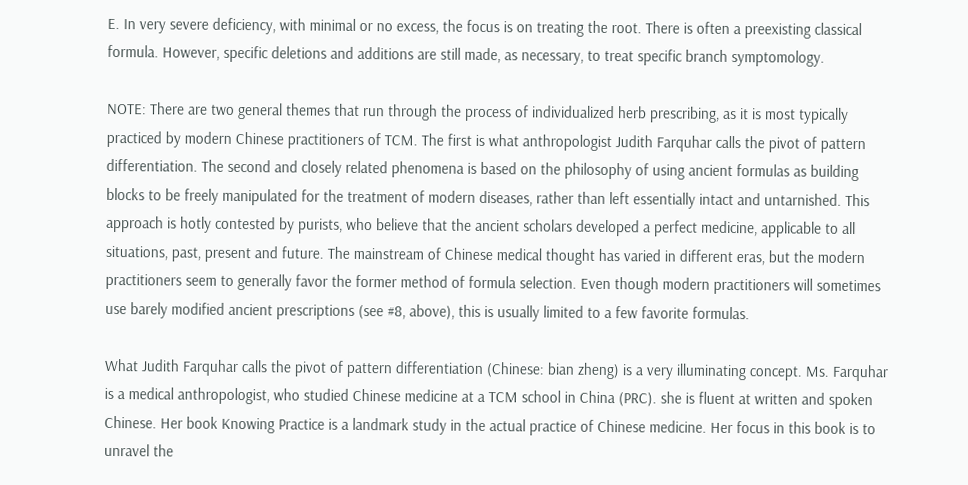E. In very severe deficiency, with minimal or no excess, the focus is on treating the root. There is often a preexisting classical formula. However, specific deletions and additions are still made, as necessary, to treat specific branch symptomology.

NOTE: There are two general themes that run through the process of individualized herb prescribing, as it is most typically practiced by modern Chinese practitioners of TCM. The first is what anthropologist Judith Farquhar calls the pivot of pattern differentiation. The second and closely related phenomena is based on the philosophy of using ancient formulas as building blocks to be freely manipulated for the treatment of modern diseases, rather than left essentially intact and untarnished. This approach is hotly contested by purists, who believe that the ancient scholars developed a perfect medicine, applicable to all situations, past, present and future. The mainstream of Chinese medical thought has varied in different eras, but the modern practitioners seem to generally favor the former method of formula selection. Even though modern practitioners will sometimes use barely modified ancient prescriptions (see #8, above), this is usually limited to a few favorite formulas.

What Judith Farquhar calls the pivot of pattern differentiation (Chinese: bian zheng) is a very illuminating concept. Ms. Farquhar is a medical anthropologist, who studied Chinese medicine at a TCM school in China (PRC). she is fluent at written and spoken Chinese. Her book Knowing Practice is a landmark study in the actual practice of Chinese medicine. Her focus in this book is to unravel the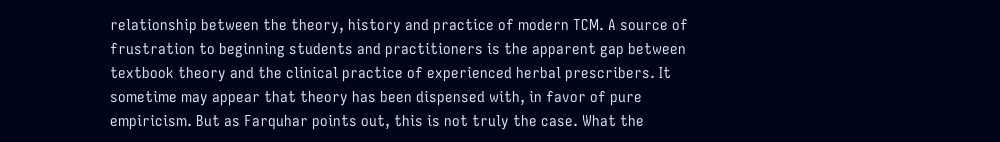relationship between the theory, history and practice of modern TCM. A source of frustration to beginning students and practitioners is the apparent gap between textbook theory and the clinical practice of experienced herbal prescribers. It sometime may appear that theory has been dispensed with, in favor of pure empiricism. But as Farquhar points out, this is not truly the case. What the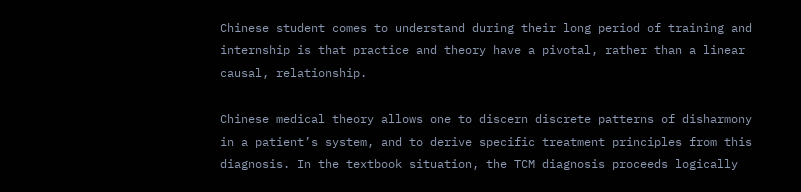Chinese student comes to understand during their long period of training and internship is that practice and theory have a pivotal, rather than a linear causal, relationship.

Chinese medical theory allows one to discern discrete patterns of disharmony in a patient’s system, and to derive specific treatment principles from this diagnosis. In the textbook situation, the TCM diagnosis proceeds logically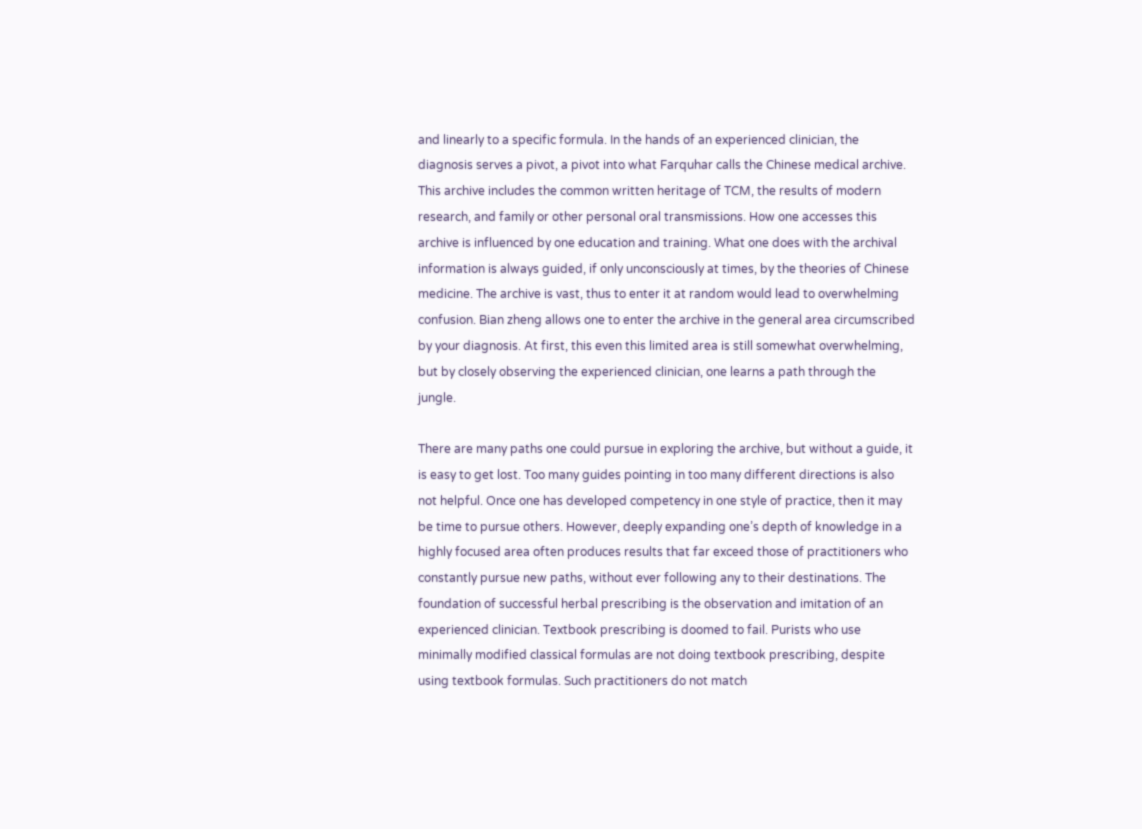and linearly to a specific formula. In the hands of an experienced clinician, the diagnosis serves a pivot, a pivot into what Farquhar calls the Chinese medical archive. This archive includes the common written heritage of TCM, the results of modern research, and family or other personal oral transmissions. How one accesses this archive is influenced by one education and training. What one does with the archival information is always guided, if only unconsciously at times, by the theories of Chinese medicine. The archive is vast, thus to enter it at random would lead to overwhelming confusion. Bian zheng allows one to enter the archive in the general area circumscribed by your diagnosis. At first, this even this limited area is still somewhat overwhelming, but by closely observing the experienced clinician, one learns a path through the jungle.

There are many paths one could pursue in exploring the archive, but without a guide, it is easy to get lost. Too many guides pointing in too many different directions is also not helpful. Once one has developed competency in one style of practice, then it may be time to pursue others. However, deeply expanding one’s depth of knowledge in a highly focused area often produces results that far exceed those of practitioners who constantly pursue new paths, without ever following any to their destinations. The foundation of successful herbal prescribing is the observation and imitation of an experienced clinician. Textbook prescribing is doomed to fail. Purists who use minimally modified classical formulas are not doing textbook prescribing, despite using textbook formulas. Such practitioners do not match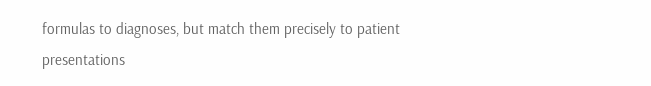formulas to diagnoses, but match them precisely to patient presentations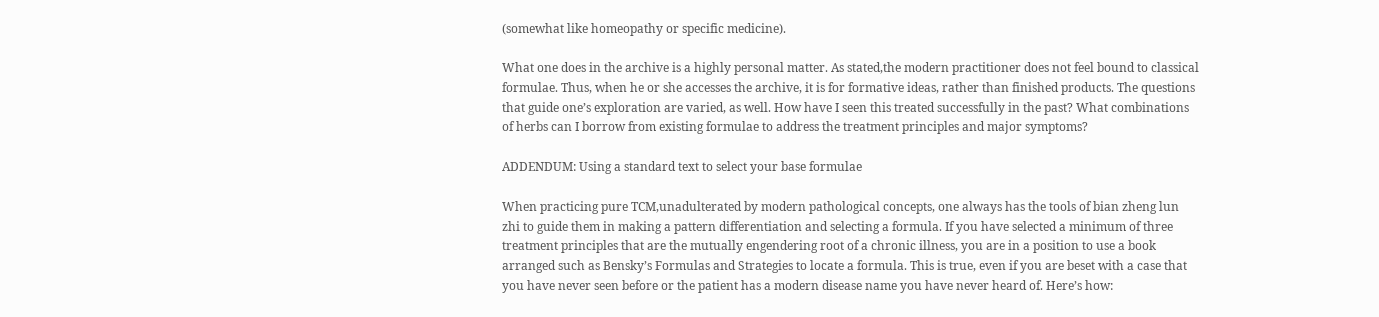(somewhat like homeopathy or specific medicine).

What one does in the archive is a highly personal matter. As stated,the modern practitioner does not feel bound to classical formulae. Thus, when he or she accesses the archive, it is for formative ideas, rather than finished products. The questions that guide one’s exploration are varied, as well. How have I seen this treated successfully in the past? What combinations of herbs can I borrow from existing formulae to address the treatment principles and major symptoms?

ADDENDUM: Using a standard text to select your base formulae

When practicing pure TCM,unadulterated by modern pathological concepts, one always has the tools of bian zheng lun zhi to guide them in making a pattern differentiation and selecting a formula. If you have selected a minimum of three treatment principles that are the mutually engendering root of a chronic illness, you are in a position to use a book arranged such as Bensky’s Formulas and Strategies to locate a formula. This is true, even if you are beset with a case that you have never seen before or the patient has a modern disease name you have never heard of. Here’s how: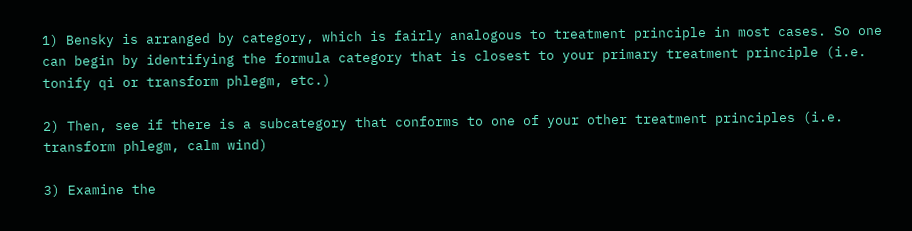1) Bensky is arranged by category, which is fairly analogous to treatment principle in most cases. So one can begin by identifying the formula category that is closest to your primary treatment principle (i.e. tonify qi or transform phlegm, etc.)

2) Then, see if there is a subcategory that conforms to one of your other treatment principles (i.e. transform phlegm, calm wind)

3) Examine the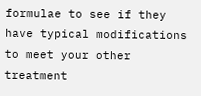formulae to see if they have typical modifications to meet your other treatment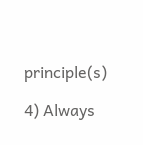principle(s)

4) Always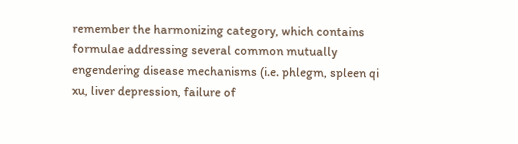remember the harmonizing category, which contains formulae addressing several common mutually engendering disease mechanisms (i.e. phlegm, spleen qi xu, liver depression, failure of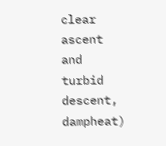clear ascent and turbid descent, dampheat)